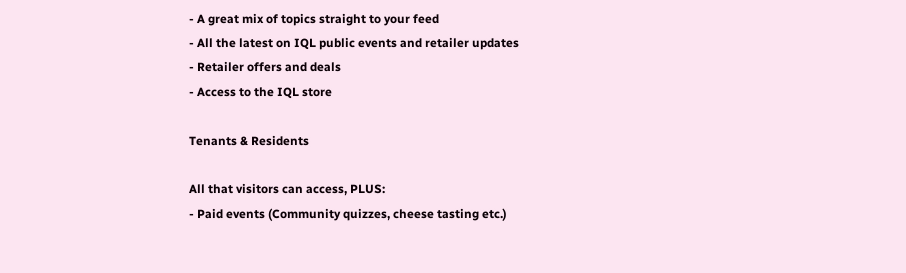- A great mix of topics straight to your feed
- All the latest on IQL public events and retailer updates
- Retailer offers and deals
- Access to the IQL store

Tenants & Residents

All that visitors can access, PLUS:
- Paid events (Community quizzes, cheese tasting etc.)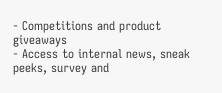- Competitions and product giveaways
- Access to internal news, sneak peeks, survey and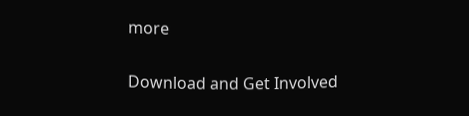more

Download and Get Involved